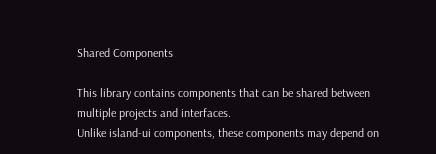Shared Components

This library contains components that can be shared between multiple projects and interfaces.
Unlike island-ui components, these components may depend on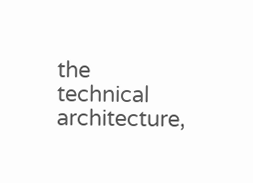the technical architecture,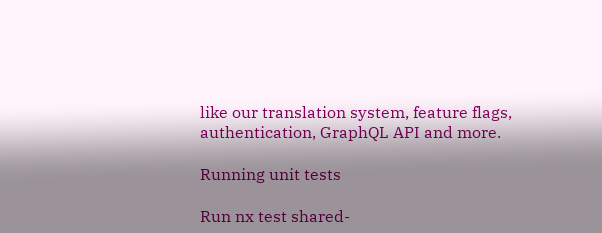like our translation system, feature flags, authentication, GraphQL API and more.

Running unit tests

Run nx test shared-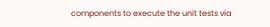components to execute the unit tests via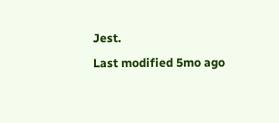Jest.
Last modified 5mo ago